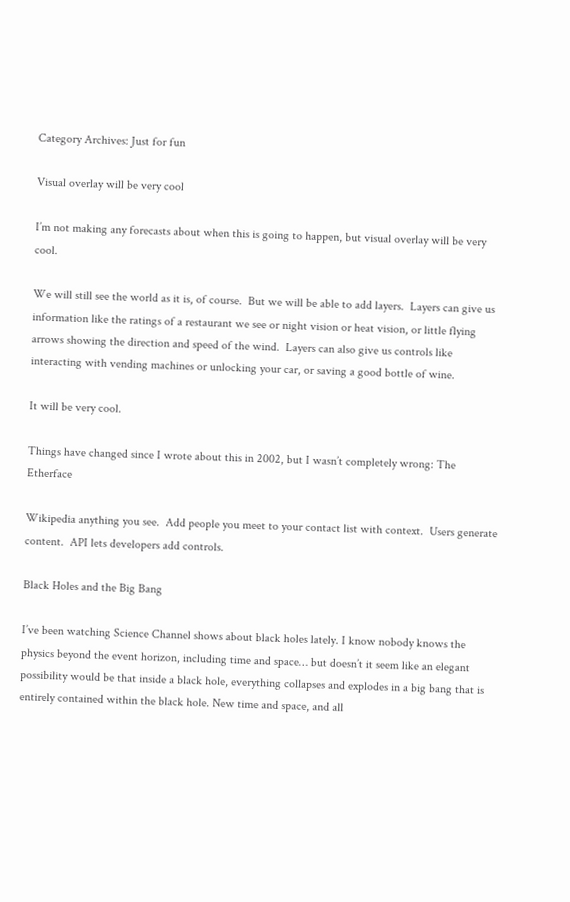Category Archives: Just for fun

Visual overlay will be very cool

I’m not making any forecasts about when this is going to happen, but visual overlay will be very cool.

We will still see the world as it is, of course.  But we will be able to add layers.  Layers can give us information like the ratings of a restaurant we see or night vision or heat vision, or little flying arrows showing the direction and speed of the wind.  Layers can also give us controls like interacting with vending machines or unlocking your car, or saving a good bottle of wine.

It will be very cool.

Things have changed since I wrote about this in 2002, but I wasn’t completely wrong: The Etherface

Wikipedia anything you see.  Add people you meet to your contact list with context.  Users generate content.  API lets developers add controls.

Black Holes and the Big Bang

I’ve been watching Science Channel shows about black holes lately. I know nobody knows the physics beyond the event horizon, including time and space… but doesn’t it seem like an elegant possibility would be that inside a black hole, everything collapses and explodes in a big bang that is entirely contained within the black hole. New time and space, and all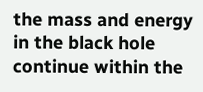the mass and energy in the black hole continue within the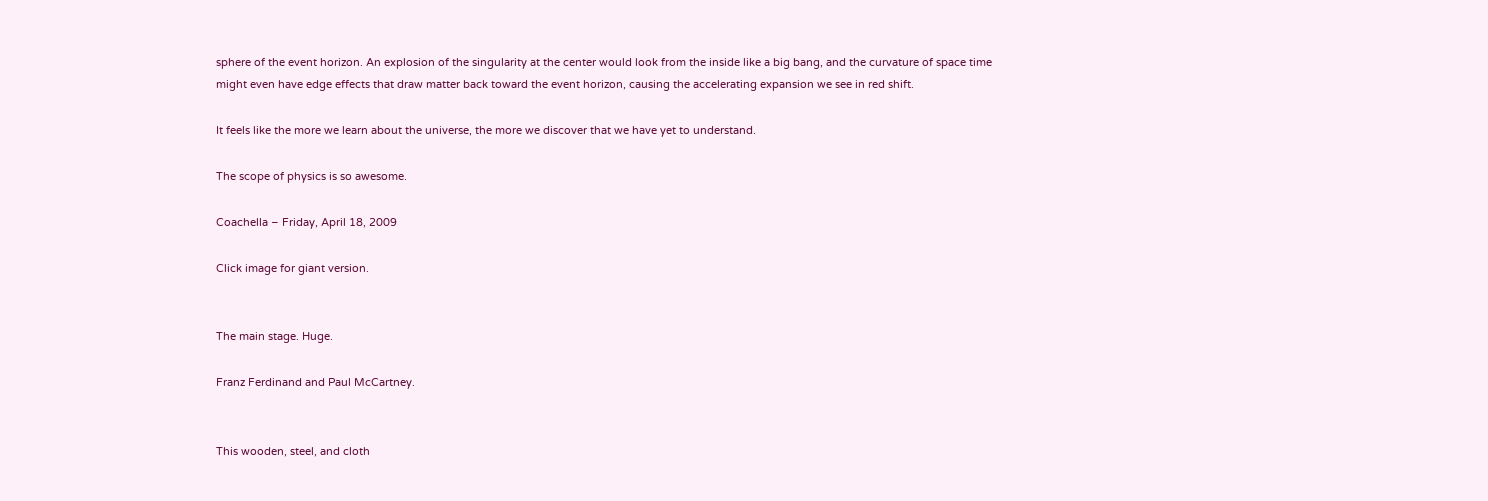sphere of the event horizon. An explosion of the singularity at the center would look from the inside like a big bang, and the curvature of space time might even have edge effects that draw matter back toward the event horizon, causing the accelerating expansion we see in red shift.

It feels like the more we learn about the universe, the more we discover that we have yet to understand.

The scope of physics is so awesome.

Coachella – Friday, April 18, 2009

Click image for giant version.


The main stage. Huge.

Franz Ferdinand and Paul McCartney.


This wooden, steel, and cloth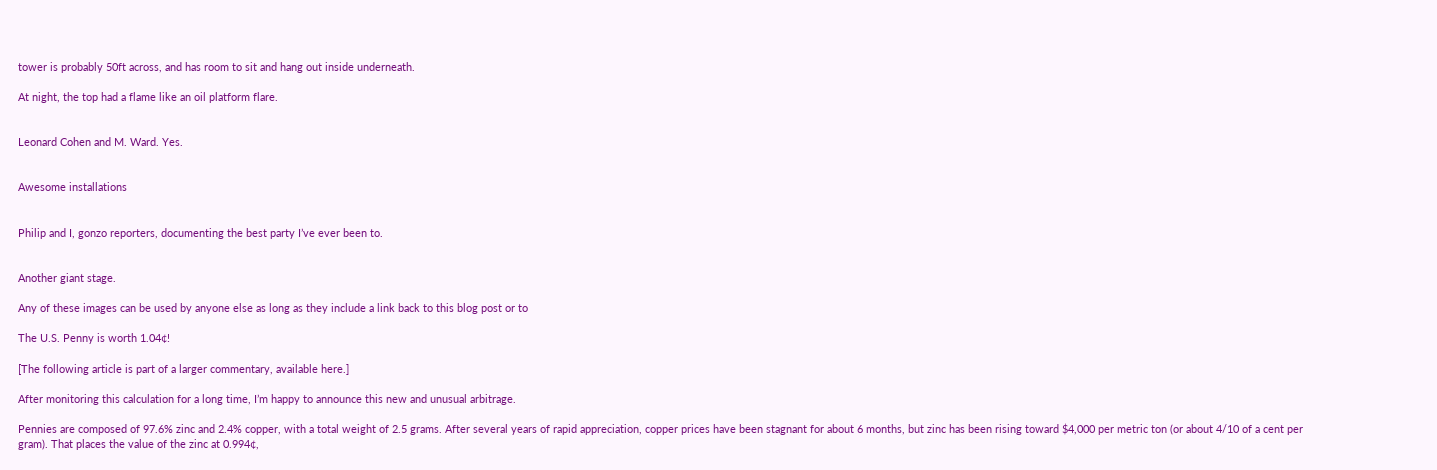tower is probably 50ft across, and has room to sit and hang out inside underneath.

At night, the top had a flame like an oil platform flare.


Leonard Cohen and M. Ward. Yes.


Awesome installations


Philip and I, gonzo reporters, documenting the best party I’ve ever been to.


Another giant stage.

Any of these images can be used by anyone else as long as they include a link back to this blog post or to

The U.S. Penny is worth 1.04¢!

[The following article is part of a larger commentary, available here.]

After monitoring this calculation for a long time, I’m happy to announce this new and unusual arbitrage.

Pennies are composed of 97.6% zinc and 2.4% copper, with a total weight of 2.5 grams. After several years of rapid appreciation, copper prices have been stagnant for about 6 months, but zinc has been rising toward $4,000 per metric ton (or about 4/10 of a cent per gram). That places the value of the zinc at 0.994¢,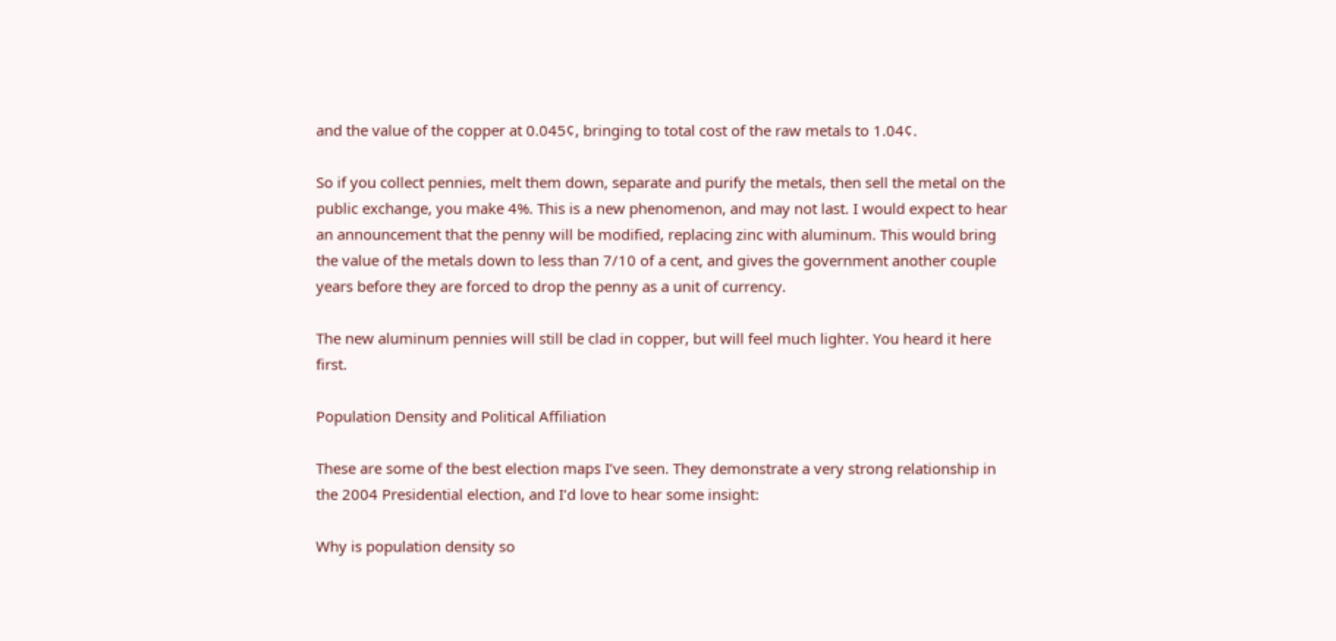and the value of the copper at 0.045¢, bringing to total cost of the raw metals to 1.04¢.

So if you collect pennies, melt them down, separate and purify the metals, then sell the metal on the public exchange, you make 4%. This is a new phenomenon, and may not last. I would expect to hear an announcement that the penny will be modified, replacing zinc with aluminum. This would bring the value of the metals down to less than 7/10 of a cent, and gives the government another couple years before they are forced to drop the penny as a unit of currency.

The new aluminum pennies will still be clad in copper, but will feel much lighter. You heard it here first.

Population Density and Political Affiliation

These are some of the best election maps I’ve seen. They demonstrate a very strong relationship in the 2004 Presidential election, and I’d love to hear some insight:

Why is population density so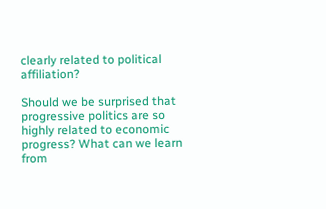clearly related to political affiliation?

Should we be surprised that progressive politics are so highly related to economic progress? What can we learn from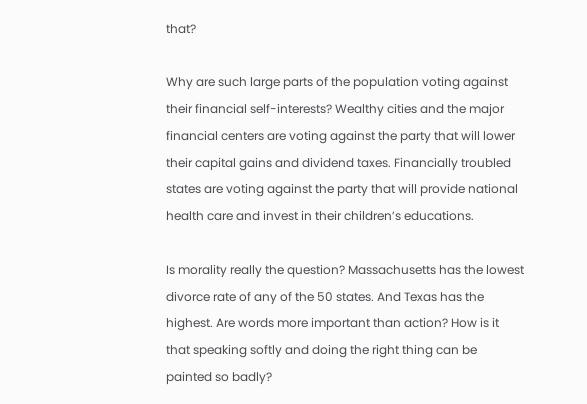that?

Why are such large parts of the population voting against their financial self-interests? Wealthy cities and the major financial centers are voting against the party that will lower their capital gains and dividend taxes. Financially troubled states are voting against the party that will provide national health care and invest in their children’s educations.

Is morality really the question? Massachusetts has the lowest divorce rate of any of the 50 states. And Texas has the highest. Are words more important than action? How is it that speaking softly and doing the right thing can be painted so badly?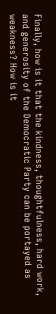Finally, how is it that the kindness, thoughtfulness, hard work, and generosity of the Democratic Party can be portayed as weakness? How is it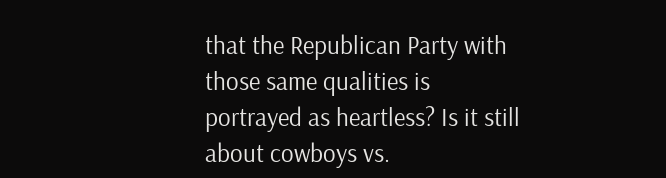that the Republican Party with those same qualities is portrayed as heartless? Is it still about cowboys vs.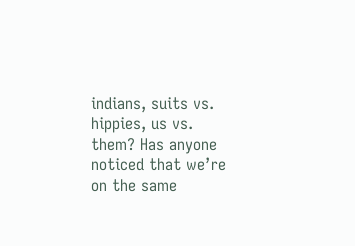indians, suits vs. hippies, us vs. them? Has anyone noticed that we’re on the same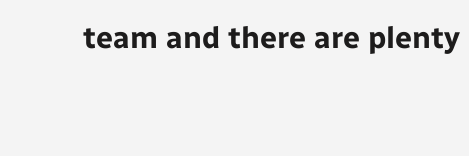team and there are plenty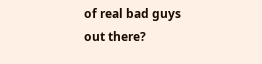of real bad guys out there?